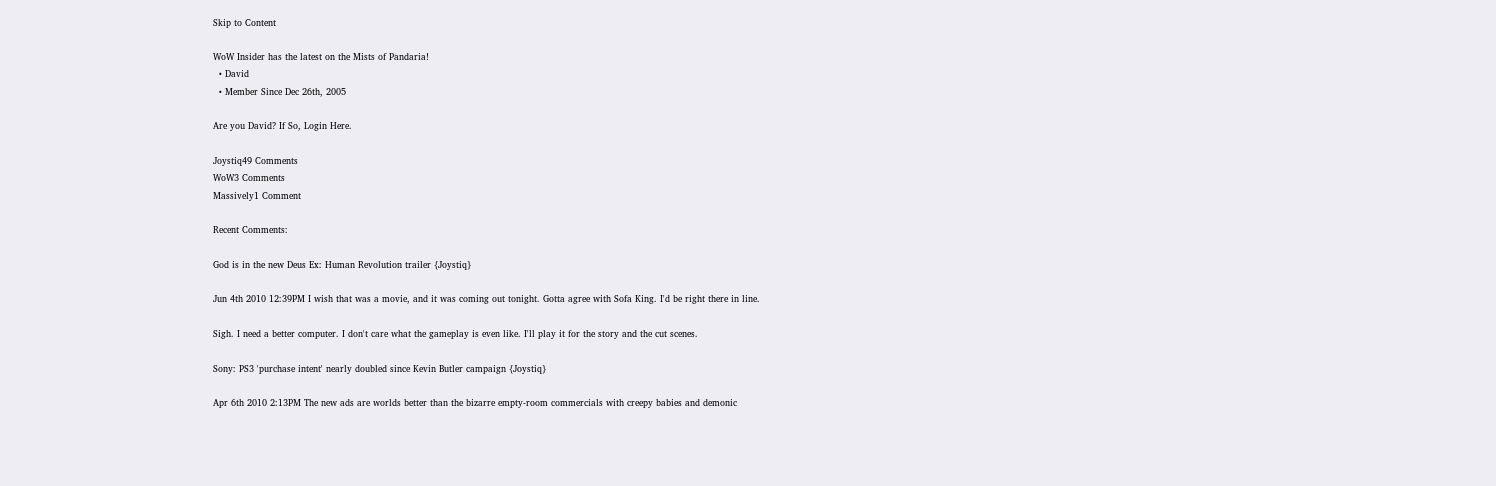Skip to Content

WoW Insider has the latest on the Mists of Pandaria!
  • David
  • Member Since Dec 26th, 2005

Are you David? If So, Login Here.

Joystiq49 Comments
WoW3 Comments
Massively1 Comment

Recent Comments:

God is in the new Deus Ex: Human Revolution trailer {Joystiq}

Jun 4th 2010 12:39PM I wish that was a movie, and it was coming out tonight. Gotta agree with Sofa King. I'd be right there in line.

Sigh. I need a better computer. I don't care what the gameplay is even like. I'll play it for the story and the cut scenes.

Sony: PS3 'purchase intent' nearly doubled since Kevin Butler campaign {Joystiq}

Apr 6th 2010 2:13PM The new ads are worlds better than the bizarre empty-room commercials with creepy babies and demonic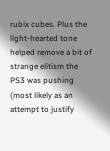rubix cubes. Plus the light-hearted tone helped remove a bit of strange elitism the PS3 was pushing (most likely as an attempt to justify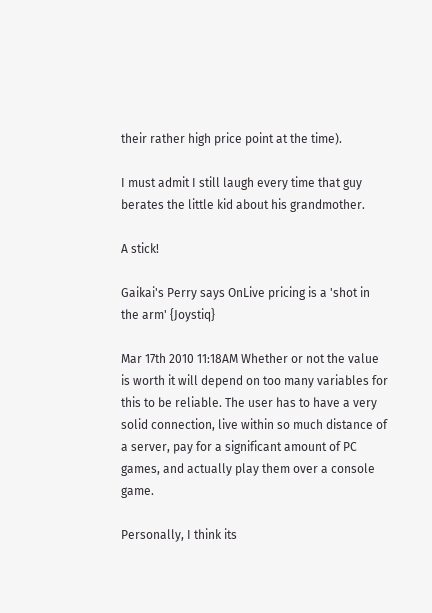their rather high price point at the time).

I must admit I still laugh every time that guy berates the little kid about his grandmother.

A stick!

Gaikai's Perry says OnLive pricing is a 'shot in the arm' {Joystiq}

Mar 17th 2010 11:18AM Whether or not the value is worth it will depend on too many variables for this to be reliable. The user has to have a very solid connection, live within so much distance of a server, pay for a significant amount of PC games, and actually play them over a console game.

Personally, I think its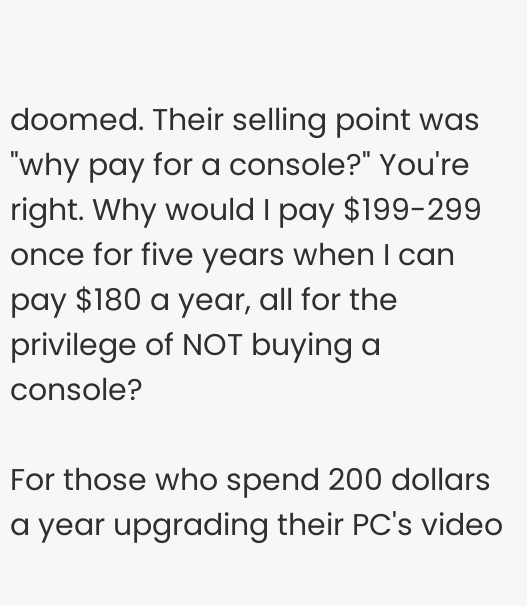doomed. Their selling point was "why pay for a console?" You're right. Why would I pay $199-299 once for five years when I can pay $180 a year, all for the privilege of NOT buying a console?

For those who spend 200 dollars a year upgrading their PC's video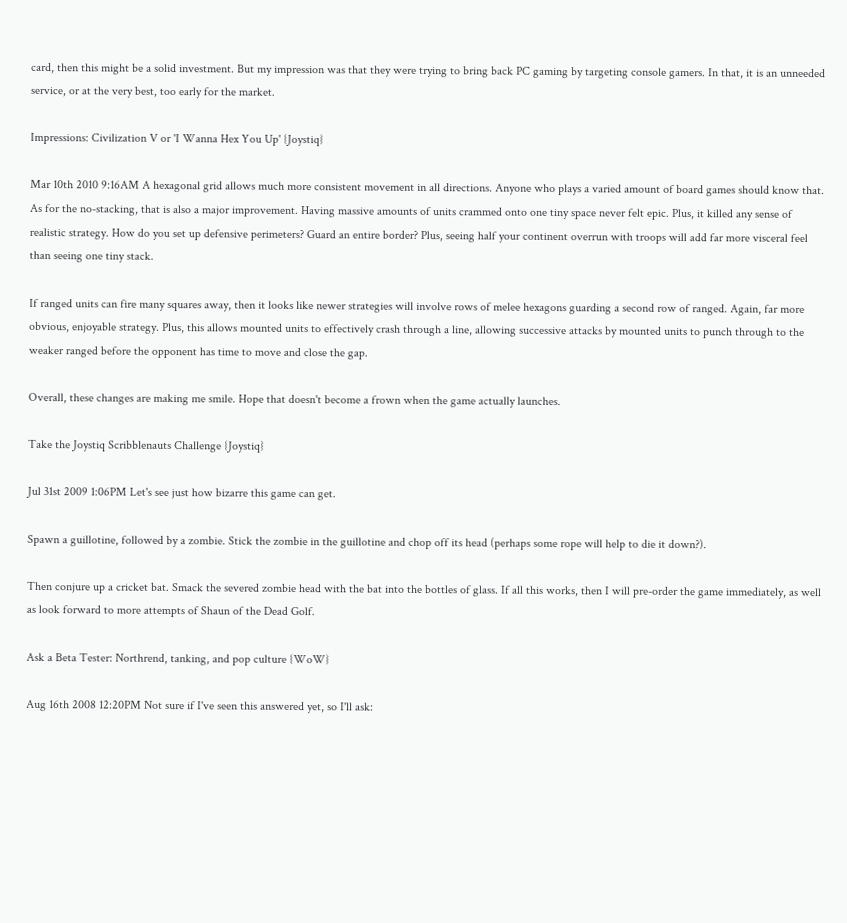card, then this might be a solid investment. But my impression was that they were trying to bring back PC gaming by targeting console gamers. In that, it is an unneeded service, or at the very best, too early for the market.

Impressions: Civilization V or 'I Wanna Hex You Up' {Joystiq}

Mar 10th 2010 9:16AM A hexagonal grid allows much more consistent movement in all directions. Anyone who plays a varied amount of board games should know that. As for the no-stacking, that is also a major improvement. Having massive amounts of units crammed onto one tiny space never felt epic. Plus, it killed any sense of realistic strategy. How do you set up defensive perimeters? Guard an entire border? Plus, seeing half your continent overrun with troops will add far more visceral feel than seeing one tiny stack.

If ranged units can fire many squares away, then it looks like newer strategies will involve rows of melee hexagons guarding a second row of ranged. Again, far more obvious, enjoyable strategy. Plus, this allows mounted units to effectively crash through a line, allowing successive attacks by mounted units to punch through to the weaker ranged before the opponent has time to move and close the gap.

Overall, these changes are making me smile. Hope that doesn't become a frown when the game actually launches.

Take the Joystiq Scribblenauts Challenge {Joystiq}

Jul 31st 2009 1:06PM Let's see just how bizarre this game can get.

Spawn a guillotine, followed by a zombie. Stick the zombie in the guillotine and chop off its head (perhaps some rope will help to die it down?).

Then conjure up a cricket bat. Smack the severed zombie head with the bat into the bottles of glass. If all this works, then I will pre-order the game immediately, as well as look forward to more attempts of Shaun of the Dead Golf.

Ask a Beta Tester: Northrend, tanking, and pop culture {WoW}

Aug 16th 2008 12:20PM Not sure if I've seen this answered yet, so I'll ask: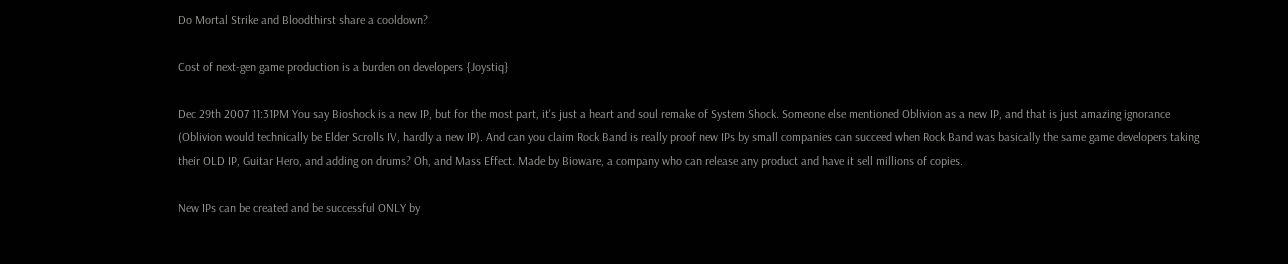Do Mortal Strike and Bloodthirst share a cooldown?

Cost of next-gen game production is a burden on developers {Joystiq}

Dec 29th 2007 11:31PM You say Bioshock is a new IP, but for the most part, it's just a heart and soul remake of System Shock. Someone else mentioned Oblivion as a new IP, and that is just amazing ignorance (Oblivion would technically be Elder Scrolls IV, hardly a new IP). And can you claim Rock Band is really proof new IPs by small companies can succeed when Rock Band was basically the same game developers taking their OLD IP, Guitar Hero, and adding on drums? Oh, and Mass Effect. Made by Bioware, a company who can release any product and have it sell millions of copies.

New IPs can be created and be successful ONLY by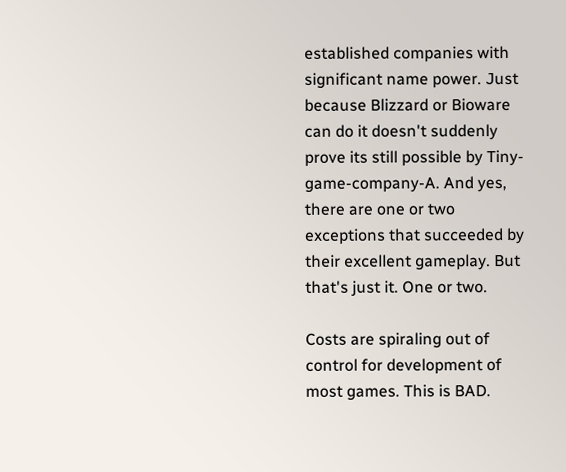established companies with significant name power. Just because Blizzard or Bioware can do it doesn't suddenly prove its still possible by Tiny-game-company-A. And yes, there are one or two exceptions that succeeded by their excellent gameplay. But that's just it. One or two.

Costs are spiraling out of control for development of most games. This is BAD.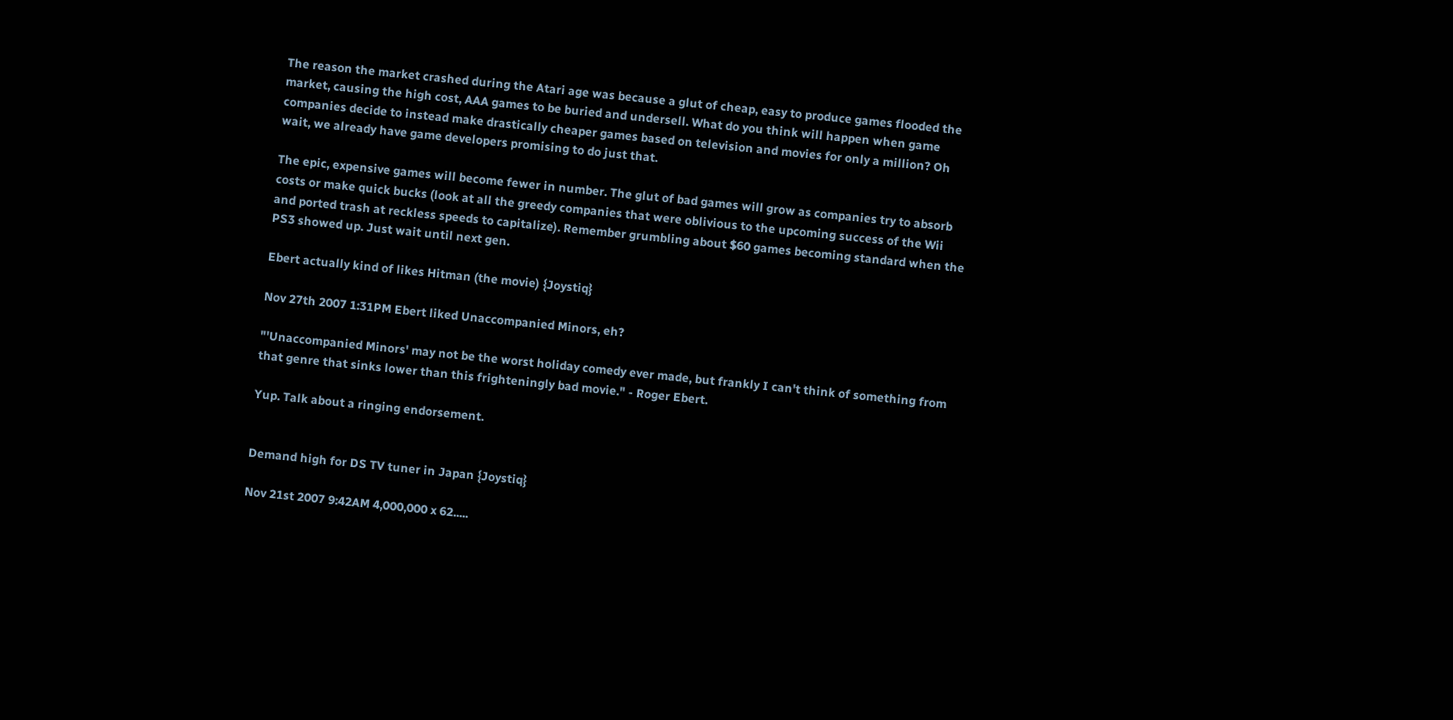The reason the market crashed during the Atari age was because a glut of cheap, easy to produce games flooded the market, causing the high cost, AAA games to be buried and undersell. What do you think will happen when game companies decide to instead make drastically cheaper games based on television and movies for only a million? Oh wait, we already have game developers promising to do just that.

The epic, expensive games will become fewer in number. The glut of bad games will grow as companies try to absorb costs or make quick bucks (look at all the greedy companies that were oblivious to the upcoming success of the Wii and ported trash at reckless speeds to capitalize). Remember grumbling about $60 games becoming standard when the PS3 showed up. Just wait until next gen.

Ebert actually kind of likes Hitman (the movie) {Joystiq}

Nov 27th 2007 1:31PM Ebert liked Unaccompanied Minors, eh?

"'Unaccompanied Minors' may not be the worst holiday comedy ever made, but frankly I can't think of something from that genre that sinks lower than this frighteningly bad movie." - Roger Ebert.

Yup. Talk about a ringing endorsement.


Demand high for DS TV tuner in Japan {Joystiq}

Nov 21st 2007 9:42AM 4,000,000 x 62.....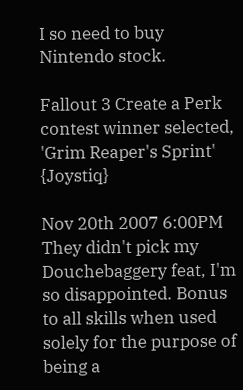I so need to buy Nintendo stock.

Fallout 3 Create a Perk contest winner selected, 'Grim Reaper's Sprint' {Joystiq}

Nov 20th 2007 6:00PM They didn't pick my Douchebaggery feat, I'm so disappointed. Bonus to all skills when used solely for the purpose of being a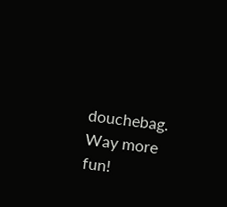douchebag. Way more fun!